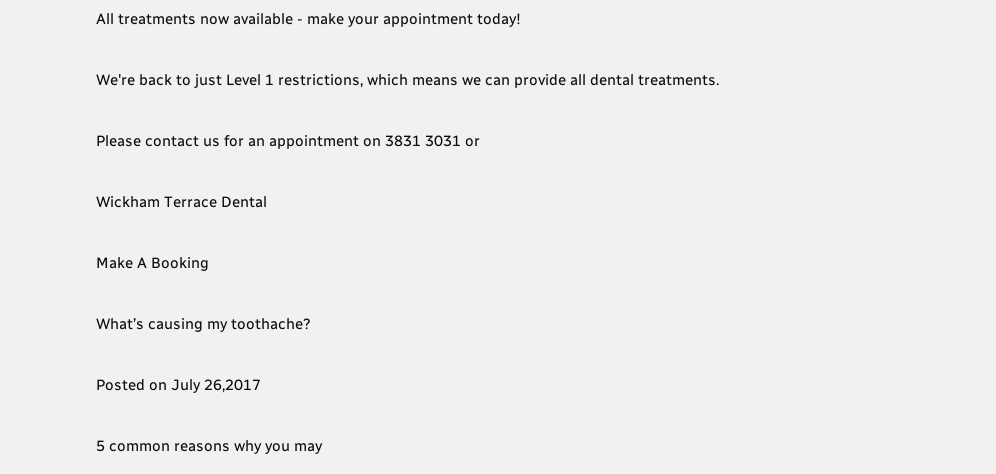All treatments now available - make your appointment today!

We're back to just Level 1 restrictions, which means we can provide all dental treatments.

Please contact us for an appointment on 3831 3031 or

Wickham Terrace Dental

Make A Booking

What’s causing my toothache?

Posted on July 26,2017

5 common reasons why you may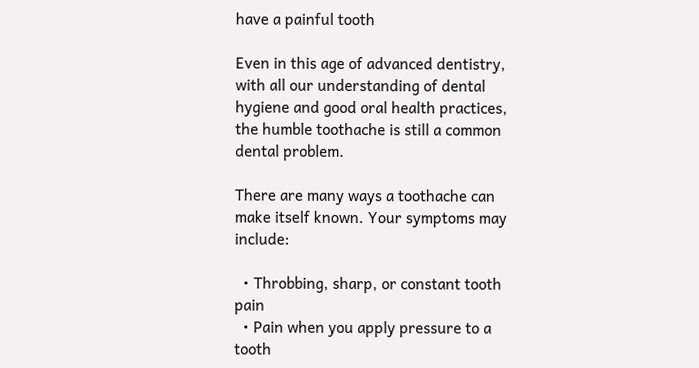have a painful tooth

Even in this age of advanced dentistry, with all our understanding of dental hygiene and good oral health practices, the humble toothache is still a common dental problem.

There are many ways a toothache can make itself known. Your symptoms may include:

  • Throbbing, sharp, or constant tooth pain
  • Pain when you apply pressure to a tooth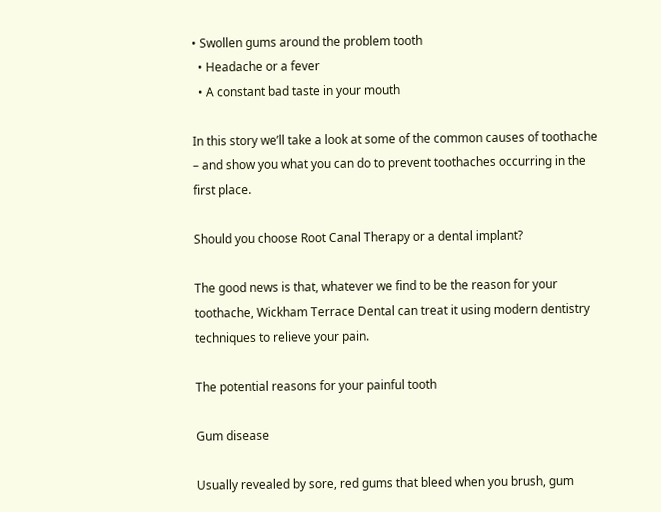• Swollen gums around the problem tooth
  • Headache or a fever
  • A constant bad taste in your mouth

In this story we’ll take a look at some of the common causes of toothache – and show you what you can do to prevent toothaches occurring in the first place.

Should you choose Root Canal Therapy or a dental implant?

The good news is that, whatever we find to be the reason for your toothache, Wickham Terrace Dental can treat it using modern dentistry techniques to relieve your pain.

The potential reasons for your painful tooth

Gum disease

Usually revealed by sore, red gums that bleed when you brush, gum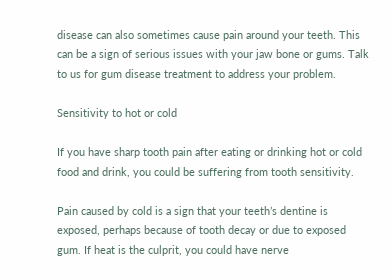disease can also sometimes cause pain around your teeth. This can be a sign of serious issues with your jaw bone or gums. Talk to us for gum disease treatment to address your problem.

Sensitivity to hot or cold

If you have sharp tooth pain after eating or drinking hot or cold food and drink, you could be suffering from tooth sensitivity.

Pain caused by cold is a sign that your teeth’s dentine is exposed, perhaps because of tooth decay or due to exposed gum. If heat is the culprit, you could have nerve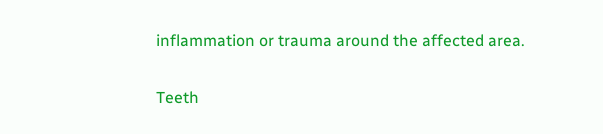inflammation or trauma around the affected area.

Teeth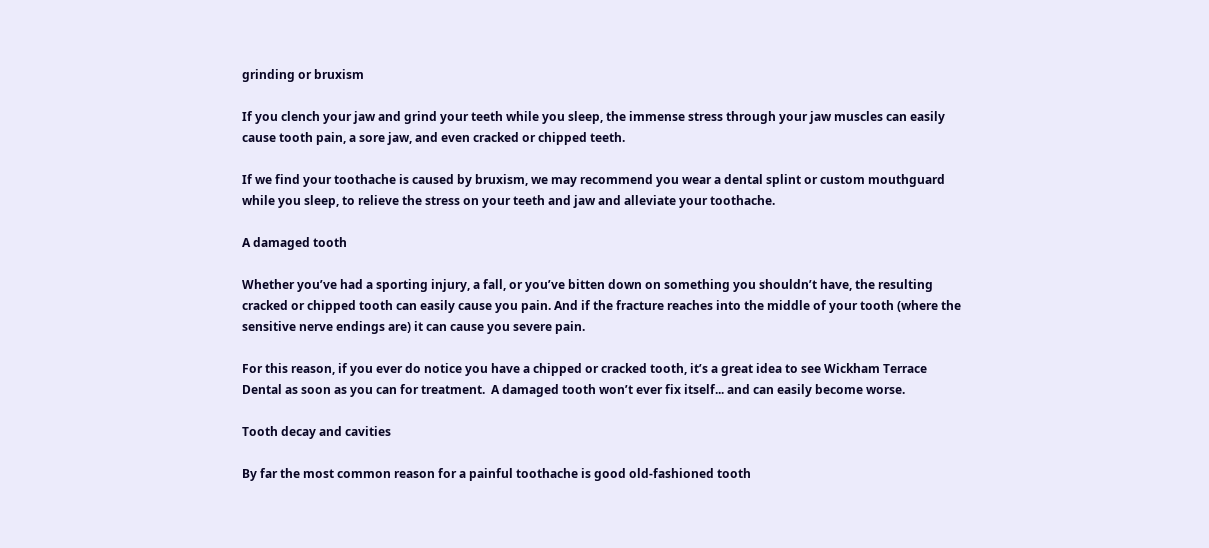grinding or bruxism

If you clench your jaw and grind your teeth while you sleep, the immense stress through your jaw muscles can easily cause tooth pain, a sore jaw, and even cracked or chipped teeth.

If we find your toothache is caused by bruxism, we may recommend you wear a dental splint or custom mouthguard while you sleep, to relieve the stress on your teeth and jaw and alleviate your toothache.

A damaged tooth

Whether you’ve had a sporting injury, a fall, or you’ve bitten down on something you shouldn’t have, the resulting cracked or chipped tooth can easily cause you pain. And if the fracture reaches into the middle of your tooth (where the sensitive nerve endings are) it can cause you severe pain.

For this reason, if you ever do notice you have a chipped or cracked tooth, it’s a great idea to see Wickham Terrace Dental as soon as you can for treatment.  A damaged tooth won’t ever fix itself... and can easily become worse.

Tooth decay and cavities

By far the most common reason for a painful toothache is good old-fashioned tooth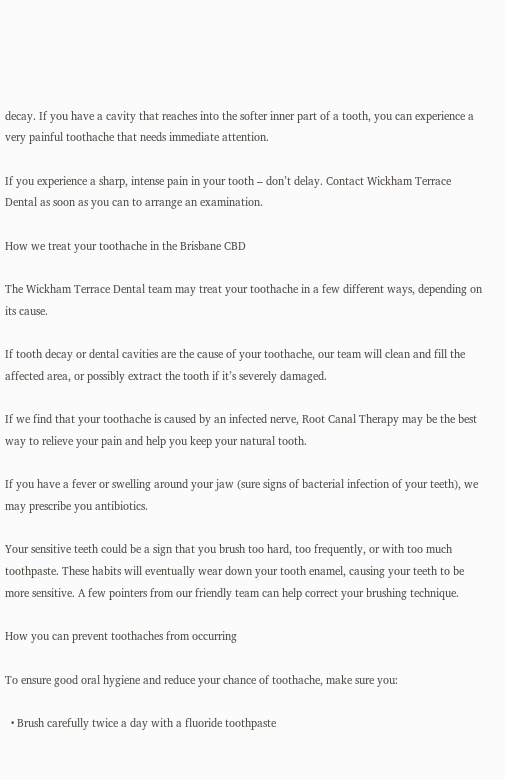decay. If you have a cavity that reaches into the softer inner part of a tooth, you can experience a very painful toothache that needs immediate attention.

If you experience a sharp, intense pain in your tooth – don’t delay. Contact Wickham Terrace Dental as soon as you can to arrange an examination.

How we treat your toothache in the Brisbane CBD

The Wickham Terrace Dental team may treat your toothache in a few different ways, depending on its cause.

If tooth decay or dental cavities are the cause of your toothache, our team will clean and fill the affected area, or possibly extract the tooth if it’s severely damaged.

If we find that your toothache is caused by an infected nerve, Root Canal Therapy may be the best way to relieve your pain and help you keep your natural tooth.

If you have a fever or swelling around your jaw (sure signs of bacterial infection of your teeth), we may prescribe you antibiotics.

Your sensitive teeth could be a sign that you brush too hard, too frequently, or with too much toothpaste. These habits will eventually wear down your tooth enamel, causing your teeth to be more sensitive. A few pointers from our friendly team can help correct your brushing technique.

How you can prevent toothaches from occurring

To ensure good oral hygiene and reduce your chance of toothache, make sure you:

  • Brush carefully twice a day with a fluoride toothpaste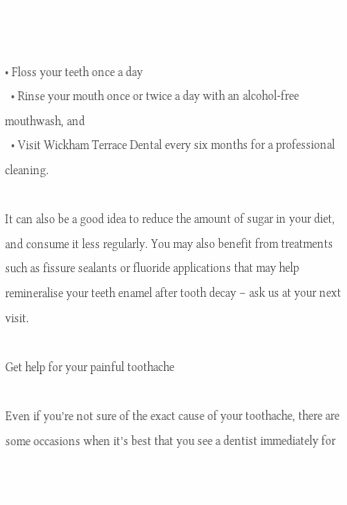• Floss your teeth once a day
  • Rinse your mouth once or twice a day with an alcohol-free mouthwash, and
  • Visit Wickham Terrace Dental every six months for a professional cleaning.

It can also be a good idea to reduce the amount of sugar in your diet, and consume it less regularly. You may also benefit from treatments such as fissure sealants or fluoride applications that may help remineralise your teeth enamel after tooth decay – ask us at your next visit.

Get help for your painful toothache

Even if you’re not sure of the exact cause of your toothache, there are some occasions when it’s best that you see a dentist immediately for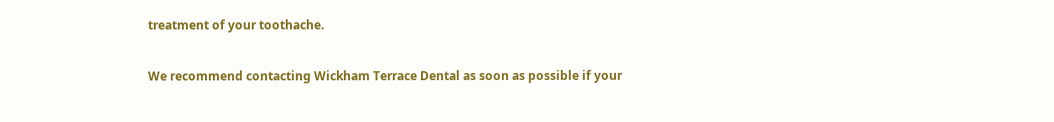treatment of your toothache.

We recommend contacting Wickham Terrace Dental as soon as possible if your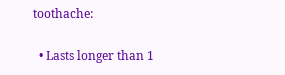toothache:

  • Lasts longer than 1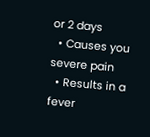or 2 days
  • Causes you severe pain
  • Results in a fever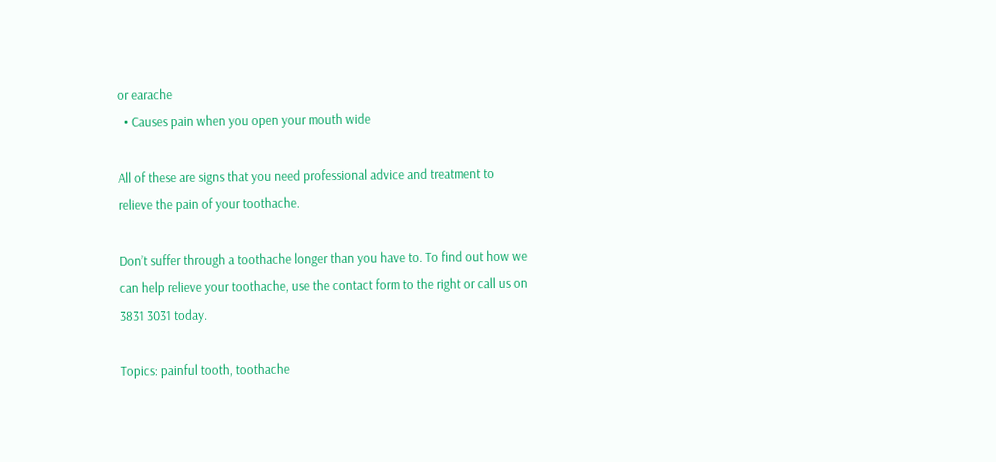or earache
  • Causes pain when you open your mouth wide

All of these are signs that you need professional advice and treatment to relieve the pain of your toothache.

Don’t suffer through a toothache longer than you have to. To find out how we can help relieve your toothache, use the contact form to the right or call us on 3831 3031 today.

Topics: painful tooth, toothache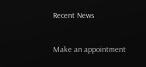Recent News

Make an appointment